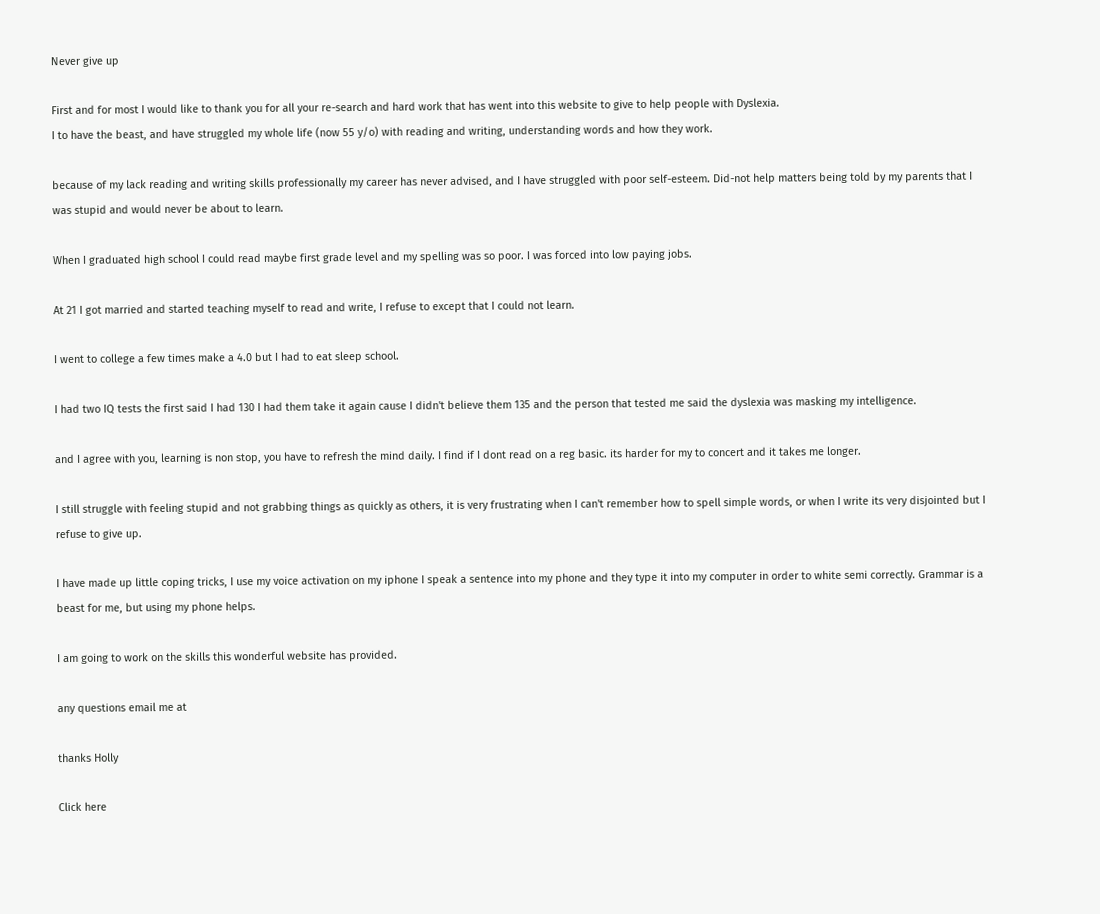Never give up

First and for most I would like to thank you for all your re-search and hard work that has went into this website to give to help people with Dyslexia.
I to have the beast, and have struggled my whole life (now 55 y/o) with reading and writing, understanding words and how they work.

because of my lack reading and writing skills professionally my career has never advised, and I have struggled with poor self-esteem. Did-not help matters being told by my parents that I was stupid and would never be about to learn.

When I graduated high school I could read maybe first grade level and my spelling was so poor. I was forced into low paying jobs.

At 21 I got married and started teaching myself to read and write, I refuse to except that I could not learn.

I went to college a few times make a 4.0 but I had to eat sleep school.

I had two IQ tests the first said I had 130 I had them take it again cause I didn't believe them 135 and the person that tested me said the dyslexia was masking my intelligence.

and I agree with you, learning is non stop, you have to refresh the mind daily. I find if I dont read on a reg basic. its harder for my to concert and it takes me longer.

I still struggle with feeling stupid and not grabbing things as quickly as others, it is very frustrating when I can't remember how to spell simple words, or when I write its very disjointed but I refuse to give up.

I have made up little coping tricks, I use my voice activation on my iphone I speak a sentence into my phone and they type it into my computer in order to white semi correctly. Grammar is a beast for me, but using my phone helps.

I am going to work on the skills this wonderful website has provided.

any questions email me at

thanks Holly

Click here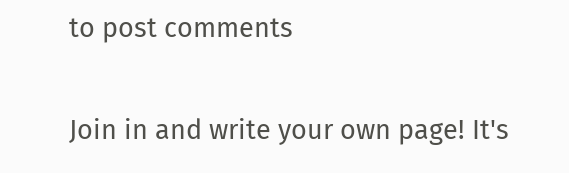to post comments

Join in and write your own page! It's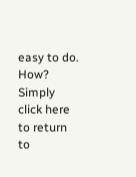easy to do. How? Simply click here to return to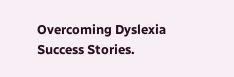Overcoming Dyslexia Success Stories.